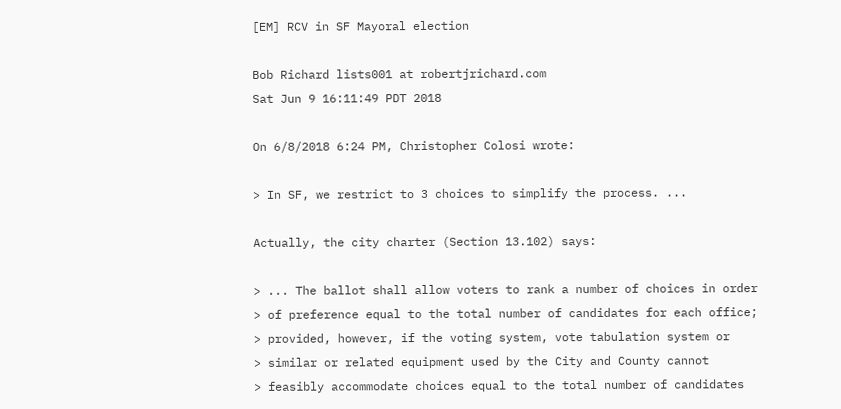[EM] RCV in SF Mayoral election

Bob Richard lists001 at robertjrichard.com
Sat Jun 9 16:11:49 PDT 2018

On 6/8/2018 6:24 PM, Christopher Colosi wrote:

> In SF, we restrict to 3 choices to simplify the process. ...

Actually, the city charter (Section 13.102) says:

> ... The ballot shall allow voters to rank a number of choices in order
> of preference equal to the total number of candidates for each office;
> provided, however, if the voting system, vote tabulation system or
> similar or related equipment used by the City and County cannot
> feasibly accommodate choices equal to the total number of candidates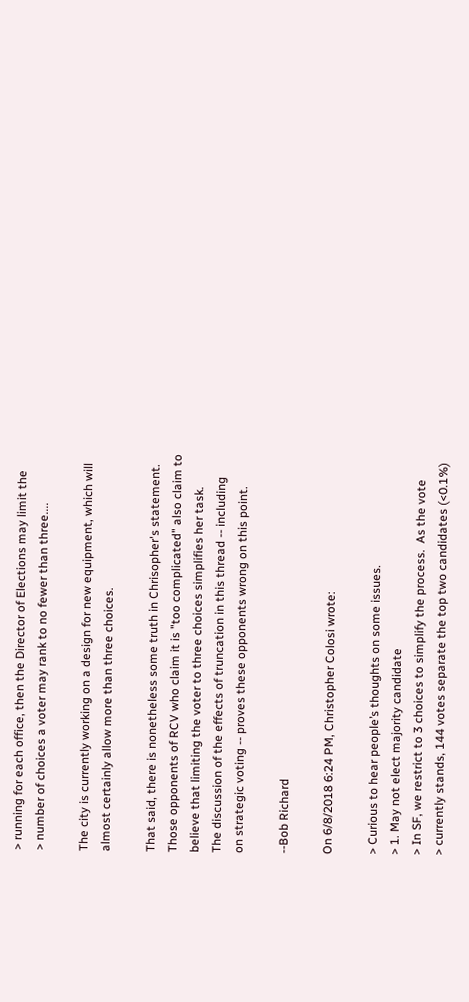> running for each office, then the Director of Elections may limit the
> number of choices a voter may rank to no fewer than three....

The city is currently working on a design for new equipment, which will
almost certainly allow more than three choices.

That said, there is nonetheless some truth in Chrisopher's statement.
Those opponents of RCV who claim it is "too complicated" also claim to
believe that limiting the voter to three choices simplifies her task.
The discussion of the effects of truncation in this thread -- including
on strategic voting -- proves these opponents wrong on this point.

--Bob Richard

On 6/8/2018 6:24 PM, Christopher Colosi wrote:

> Curious to hear people’s thoughts on some issues.
> 1. May not elect majority candidate
> In SF, we restrict to 3 choices to simplify the process.  As the vote
> currently stands, 144 votes separate the top two candidates (<0.1%)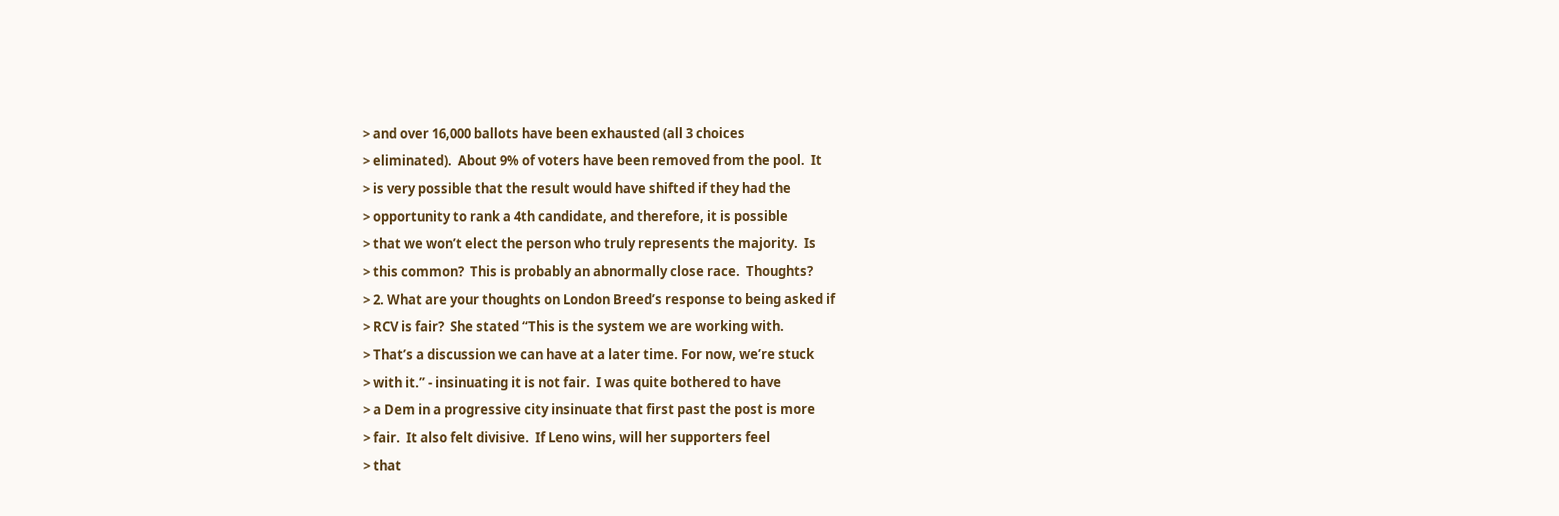> and over 16,000 ballots have been exhausted (all 3 choices
> eliminated).  About 9% of voters have been removed from the pool.  It
> is very possible that the result would have shifted if they had the
> opportunity to rank a 4th candidate, and therefore, it is possible
> that we won’t elect the person who truly represents the majority.  Is
> this common?  This is probably an abnormally close race.  Thoughts?
> 2. What are your thoughts on London Breed’s response to being asked if
> RCV is fair?  She stated “This is the system we are working with.
> That’s a discussion we can have at a later time. For now, we’re stuck
> with it.” - insinuating it is not fair.  I was quite bothered to have
> a Dem in a progressive city insinuate that first past the post is more
> fair.  It also felt divisive.  If Leno wins, will her supporters feel
> that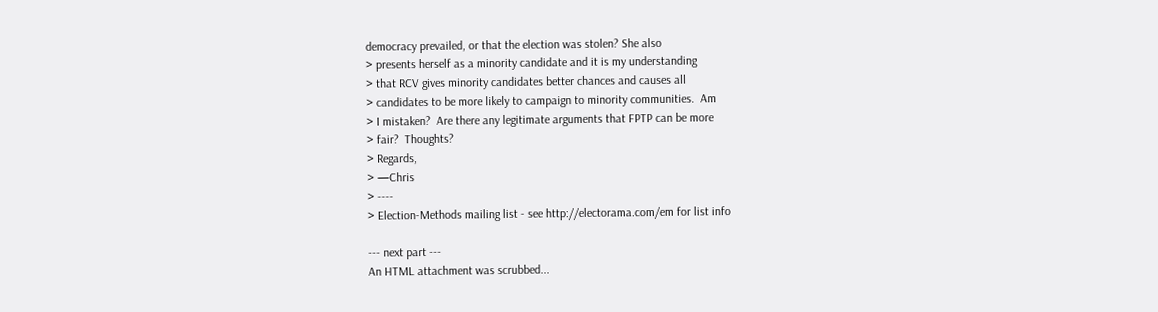democracy prevailed, or that the election was stolen? She also
> presents herself as a minority candidate and it is my understanding
> that RCV gives minority candidates better chances and causes all
> candidates to be more likely to campaign to minority communities.  Am
> I mistaken?  Are there any legitimate arguments that FPTP can be more
> fair?  Thoughts?
> Regards,
> —Chris
> ----
> Election-Methods mailing list - see http://electorama.com/em for list info

--- next part ---
An HTML attachment was scrubbed...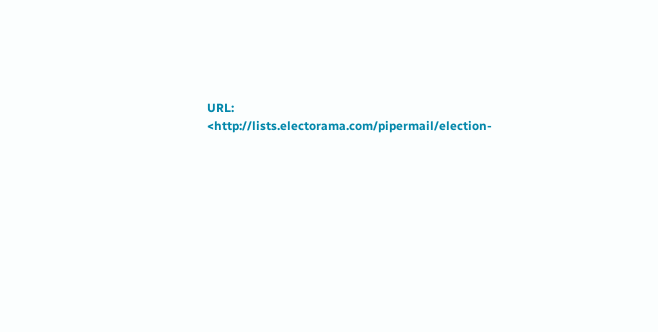URL: <http://lists.electorama.com/pipermail/election-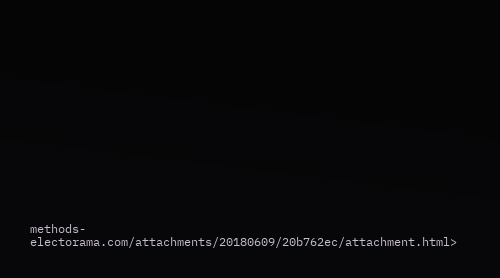methods-electorama.com/attachments/20180609/20b762ec/attachment.html>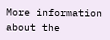More information about the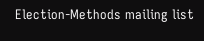Election-Methods mailing list